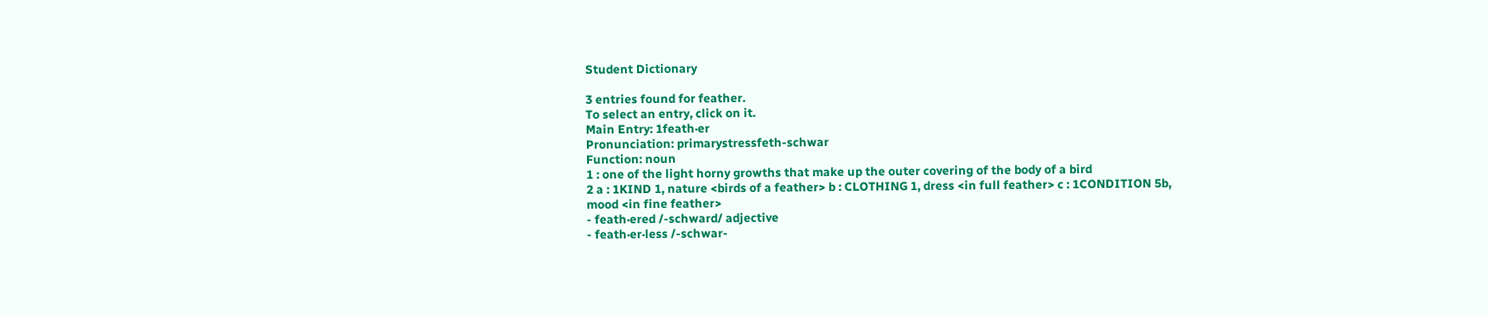Student Dictionary

3 entries found for feather.
To select an entry, click on it.
Main Entry: 1feath·er
Pronunciation: primarystressfeth-schwar
Function: noun
1 : one of the light horny growths that make up the outer covering of the body of a bird
2 a : 1KIND 1, nature <birds of a feather> b : CLOTHING 1, dress <in full feather> c : 1CONDITION 5b, mood <in fine feather>
- feath·ered /-schward/ adjective
- feath·er·less /-schwar-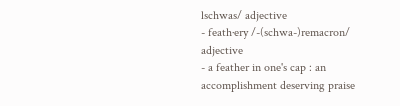lschwas/ adjective
- feath·ery /-(schwa-)remacron/ adjective
- a feather in one's cap : an accomplishment deserving praise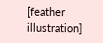[feather illustration]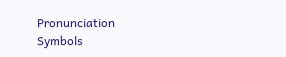Pronunciation Symbols